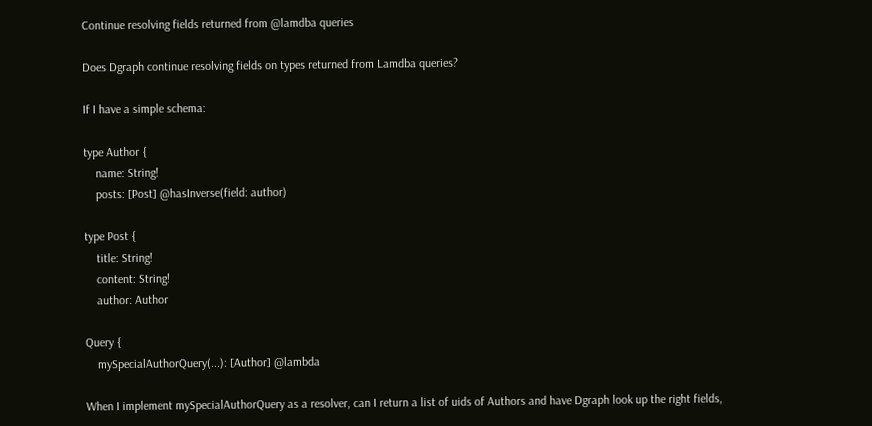Continue resolving fields returned from @lamdba queries

Does Dgraph continue resolving fields on types returned from Lamdba queries?

If I have a simple schema:

type Author {
    name: String!
    posts: [Post] @hasInverse(field: author)

type Post {
    title: String!
    content: String!
    author: Author

Query {
    mySpecialAuthorQuery(...): [Author] @lambda

When I implement mySpecialAuthorQuery as a resolver, can I return a list of uids of Authors and have Dgraph look up the right fields,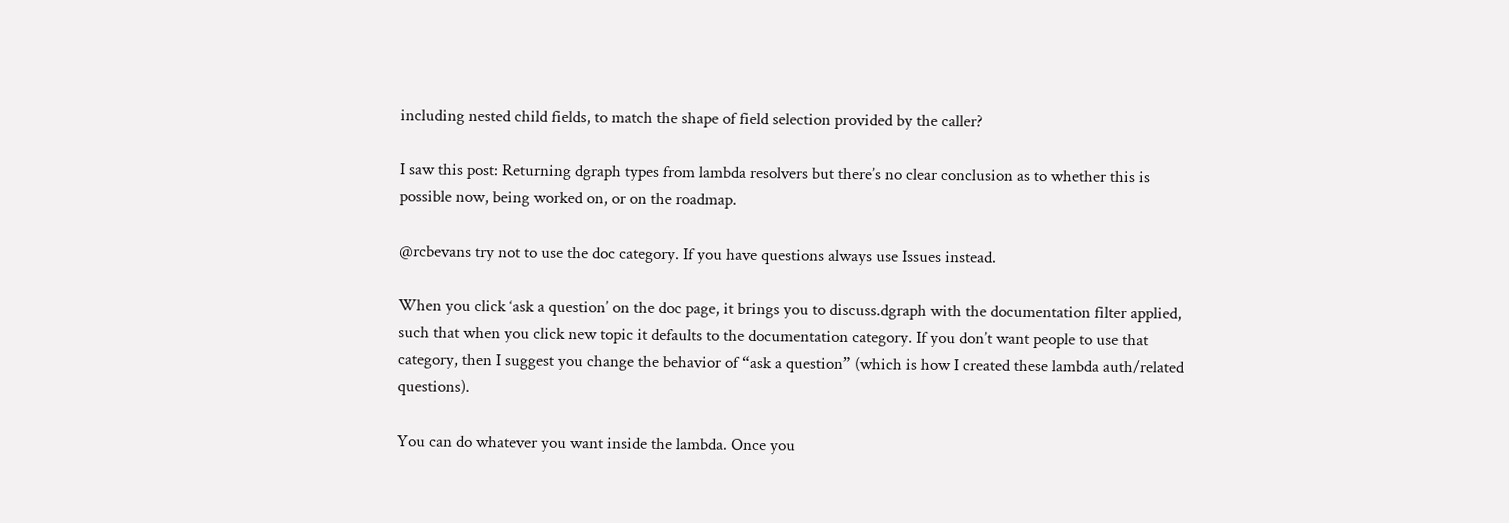including nested child fields, to match the shape of field selection provided by the caller?

I saw this post: Returning dgraph types from lambda resolvers but there’s no clear conclusion as to whether this is possible now, being worked on, or on the roadmap.

@rcbevans try not to use the doc category. If you have questions always use Issues instead.

When you click ‘ask a question’ on the doc page, it brings you to discuss.dgraph with the documentation filter applied, such that when you click new topic it defaults to the documentation category. If you don’t want people to use that category, then I suggest you change the behavior of “ask a question” (which is how I created these lambda auth/related questions).

You can do whatever you want inside the lambda. Once you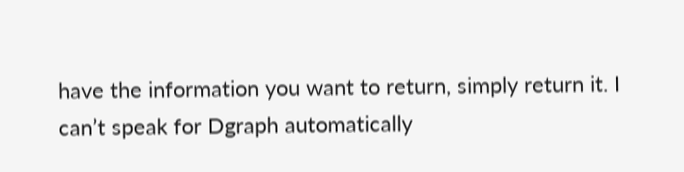have the information you want to return, simply return it. I can’t speak for Dgraph automatically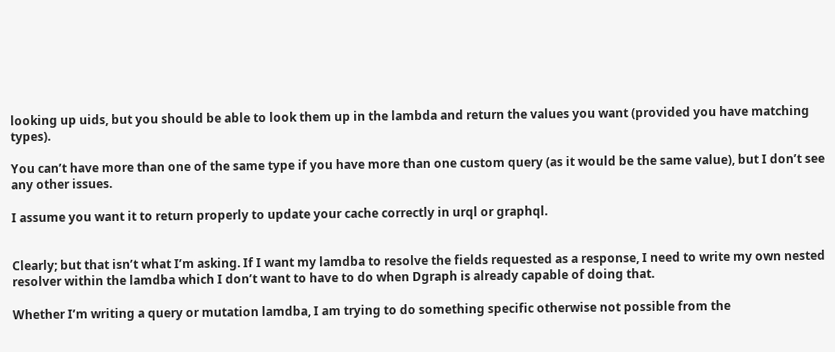looking up uids, but you should be able to look them up in the lambda and return the values you want (provided you have matching types).

You can’t have more than one of the same type if you have more than one custom query (as it would be the same value), but I don’t see any other issues.

I assume you want it to return properly to update your cache correctly in urql or graphql.


Clearly; but that isn’t what I’m asking. If I want my lamdba to resolve the fields requested as a response, I need to write my own nested resolver within the lamdba which I don’t want to have to do when Dgraph is already capable of doing that.

Whether I’m writing a query or mutation lamdba, I am trying to do something specific otherwise not possible from the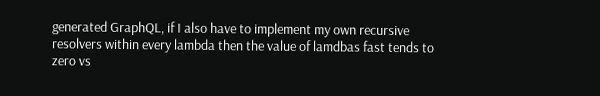generated GraphQL, if I also have to implement my own recursive resolvers within every lambda then the value of lamdbas fast tends to zero vs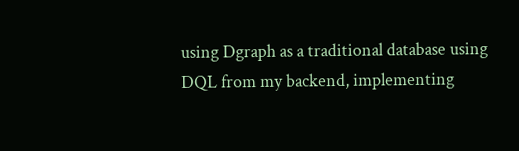using Dgraph as a traditional database using DQL from my backend, implementing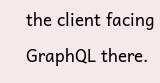the client facing GraphQL there.